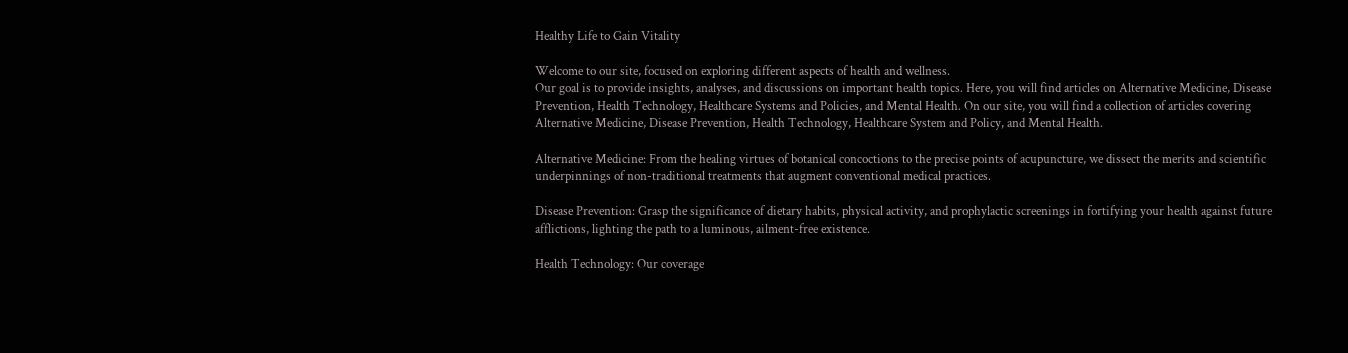Healthy Life to Gain Vitality

Welcome to our site, focused on exploring different aspects of health and wellness.
Our goal is to provide insights, analyses, and discussions on important health topics. Here, you will find articles on Alternative Medicine, Disease Prevention, Health Technology, Healthcare Systems and Policies, and Mental Health. On our site, you will find a collection of articles covering Alternative Medicine, Disease Prevention, Health Technology, Healthcare System and Policy, and Mental Health.

Alternative Medicine: From the healing virtues of botanical concoctions to the precise points of acupuncture, we dissect the merits and scientific underpinnings of non-traditional treatments that augment conventional medical practices.

Disease Prevention: Grasp the significance of dietary habits, physical activity, and prophylactic screenings in fortifying your health against future afflictions, lighting the path to a luminous, ailment-free existence.

Health Technology: Our coverage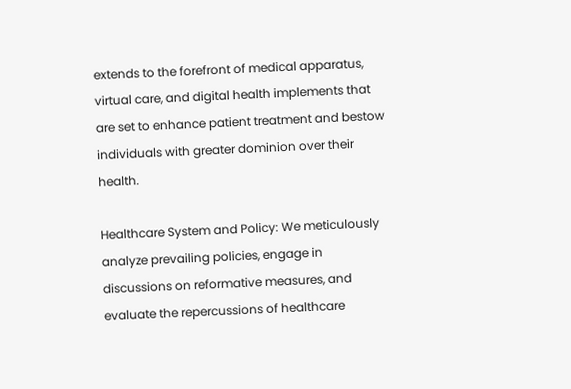extends to the forefront of medical apparatus, virtual care, and digital health implements that are set to enhance patient treatment and bestow individuals with greater dominion over their health.

Healthcare System and Policy: We meticulously analyze prevailing policies, engage in discussions on reformative measures, and evaluate the repercussions of healthcare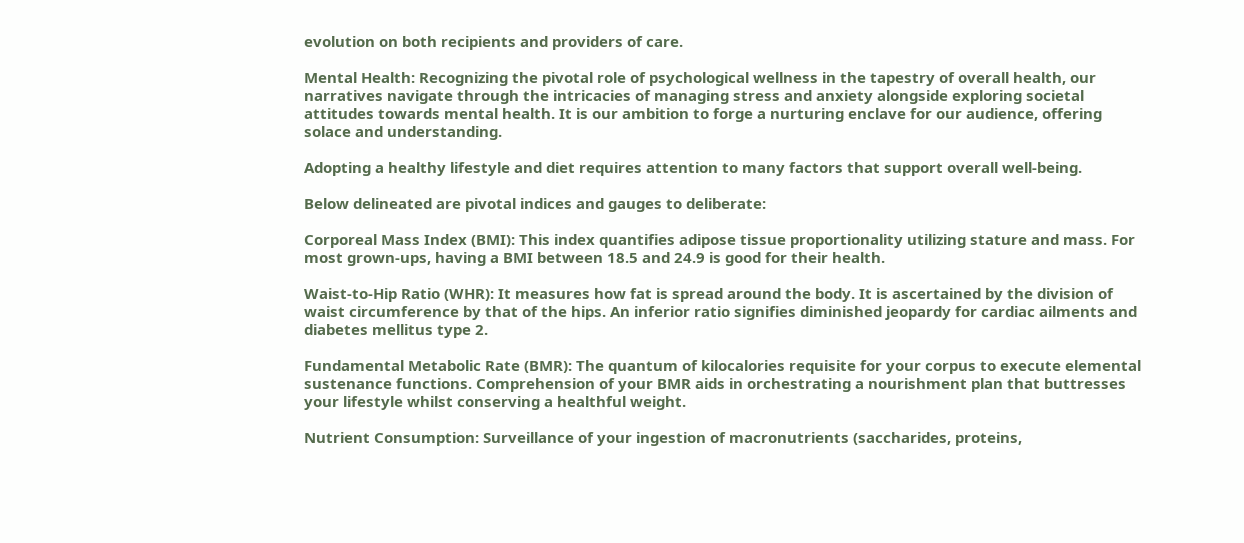evolution on both recipients and providers of care.

Mental Health: Recognizing the pivotal role of psychological wellness in the tapestry of overall health, our narratives navigate through the intricacies of managing stress and anxiety alongside exploring societal attitudes towards mental health. It is our ambition to forge a nurturing enclave for our audience, offering solace and understanding.

Adopting a healthy lifestyle and diet requires attention to many factors that support overall well-being.

Below delineated are pivotal indices and gauges to deliberate:

Corporeal Mass Index (BMI): This index quantifies adipose tissue proportionality utilizing stature and mass. For most grown-ups, having a BMI between 18.5 and 24.9 is good for their health.

Waist-to-Hip Ratio (WHR): It measures how fat is spread around the body. It is ascertained by the division of waist circumference by that of the hips. An inferior ratio signifies diminished jeopardy for cardiac ailments and diabetes mellitus type 2.

Fundamental Metabolic Rate (BMR): The quantum of kilocalories requisite for your corpus to execute elemental sustenance functions. Comprehension of your BMR aids in orchestrating a nourishment plan that buttresses your lifestyle whilst conserving a healthful weight.

Nutrient Consumption: Surveillance of your ingestion of macronutrients (saccharides, proteins,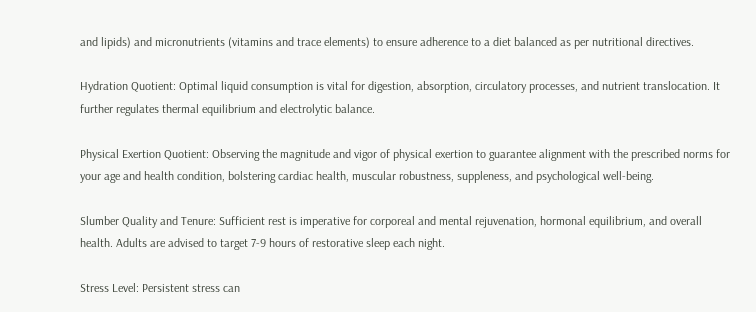and lipids) and micronutrients (vitamins and trace elements) to ensure adherence to a diet balanced as per nutritional directives.

Hydration Quotient: Optimal liquid consumption is vital for digestion, absorption, circulatory processes, and nutrient translocation. It further regulates thermal equilibrium and electrolytic balance.

Physical Exertion Quotient: Observing the magnitude and vigor of physical exertion to guarantee alignment with the prescribed norms for your age and health condition, bolstering cardiac health, muscular robustness, suppleness, and psychological well-being.

Slumber Quality and Tenure: Sufficient rest is imperative for corporeal and mental rejuvenation, hormonal equilibrium, and overall health. Adults are advised to target 7-9 hours of restorative sleep each night.

Stress Level: Persistent stress can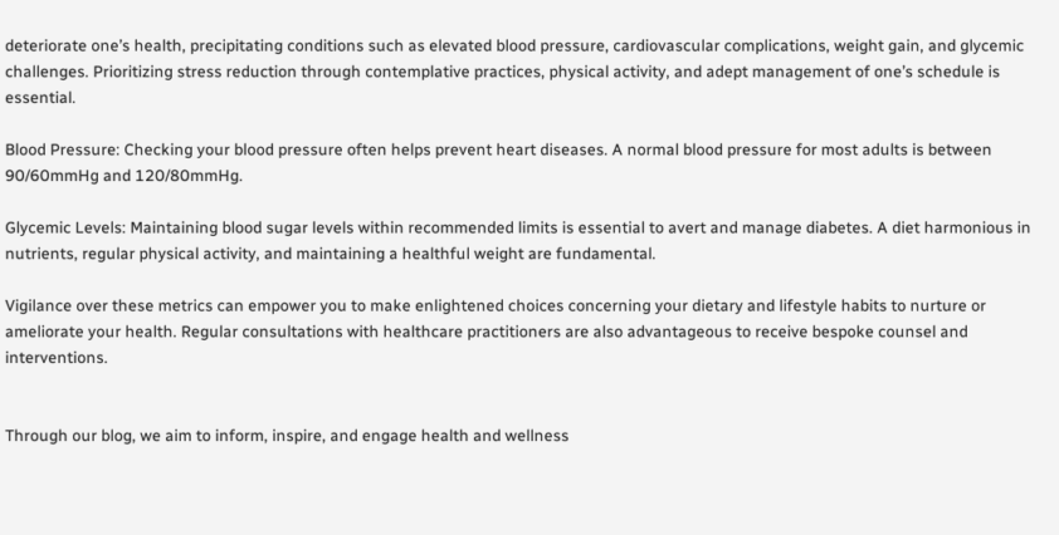deteriorate one’s health, precipitating conditions such as elevated blood pressure, cardiovascular complications, weight gain, and glycemic challenges. Prioritizing stress reduction through contemplative practices, physical activity, and adept management of one’s schedule is essential.

Blood Pressure: Checking your blood pressure often helps prevent heart diseases. A normal blood pressure for most adults is between 90/60mmHg and 120/80mmHg.

Glycemic Levels: Maintaining blood sugar levels within recommended limits is essential to avert and manage diabetes. A diet harmonious in nutrients, regular physical activity, and maintaining a healthful weight are fundamental.

Vigilance over these metrics can empower you to make enlightened choices concerning your dietary and lifestyle habits to nurture or ameliorate your health. Regular consultations with healthcare practitioners are also advantageous to receive bespoke counsel and interventions.


Through our blog, we aim to inform, inspire, and engage health and wellness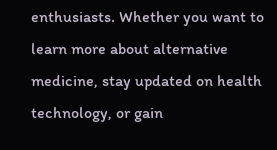enthusiasts. Whether you want to learn more about alternative medicine, stay updated on health technology, or gain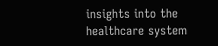insights into the healthcare system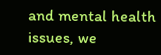and mental health issues, we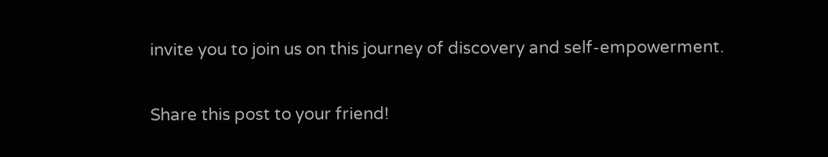invite you to join us on this journey of discovery and self-empowerment.

Share this post to your friend!